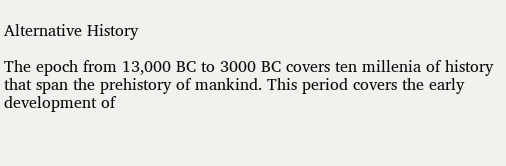Alternative History

The epoch from 13,000 BC to 3000 BC covers ten millenia of history that span the prehistory of mankind. This period covers the early development of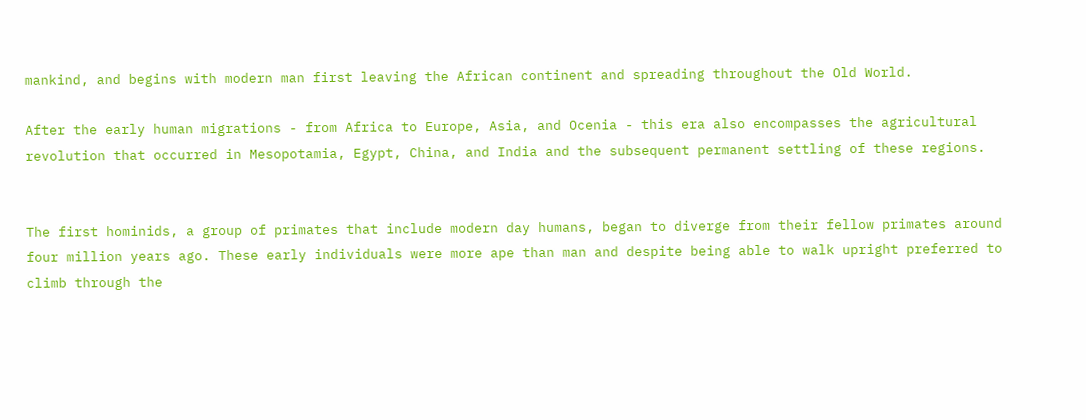mankind, and begins with modern man first leaving the African continent and spreading throughout the Old World.

After the early human migrations - from Africa to Europe, Asia, and Ocenia - this era also encompasses the agricultural revolution that occurred in Mesopotamia, Egypt, China, and India and the subsequent permanent settling of these regions.


The first hominids, a group of primates that include modern day humans, began to diverge from their fellow primates around four million years ago. These early individuals were more ape than man and despite being able to walk upright preferred to climb through the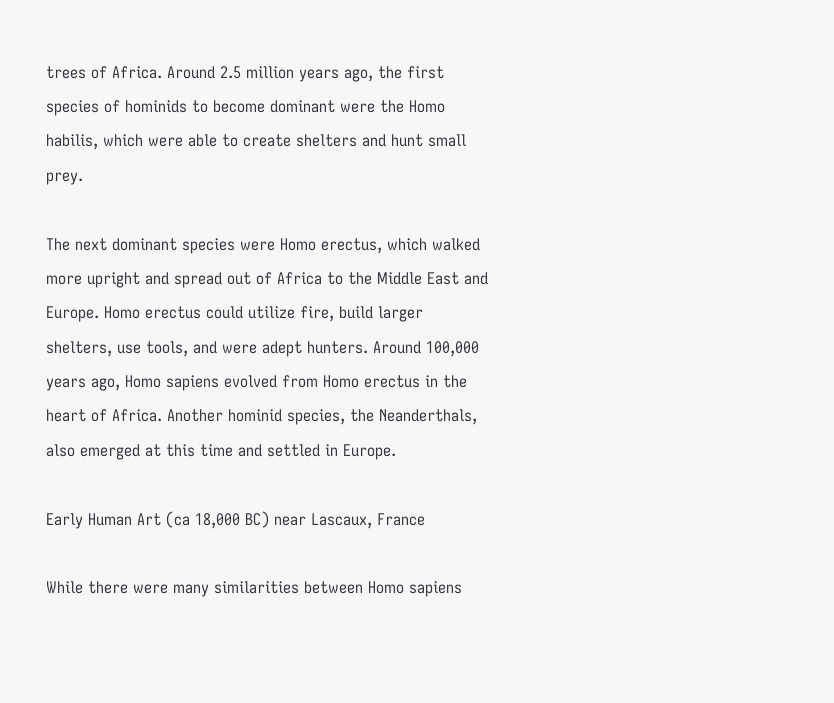trees of Africa. Around 2.5 million years ago, the first species of hominids to become dominant were the Homo habilis, which were able to create shelters and hunt small prey.

The next dominant species were Homo erectus, which walked more upright and spread out of Africa to the Middle East and Europe. Homo erectus could utilize fire, build larger shelters, use tools, and were adept hunters. Around 100,000 years ago, Homo sapiens evolved from Homo erectus in the heart of Africa. Another hominid species, the Neanderthals, also emerged at this time and settled in Europe.

Early Human Art (ca 18,000 BC) near Lascaux, France

While there were many similarities between Homo sapiens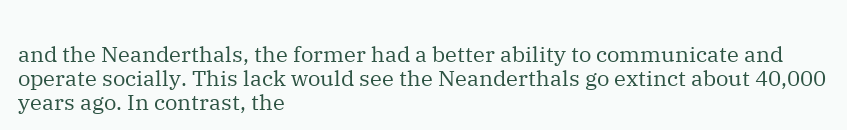and the Neanderthals, the former had a better ability to communicate and operate socially. This lack would see the Neanderthals go extinct about 40,000 years ago. In contrast, the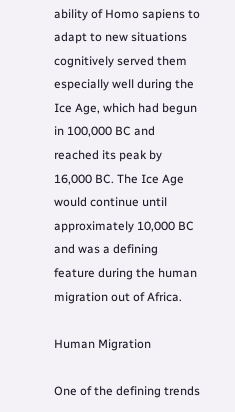ability of Homo sapiens to adapt to new situations cognitively served them especially well during the Ice Age, which had begun in 100,000 BC and reached its peak by 16,000 BC. The Ice Age would continue until approximately 10,000 BC and was a defining feature during the human migration out of Africa.

Human Migration

One of the defining trends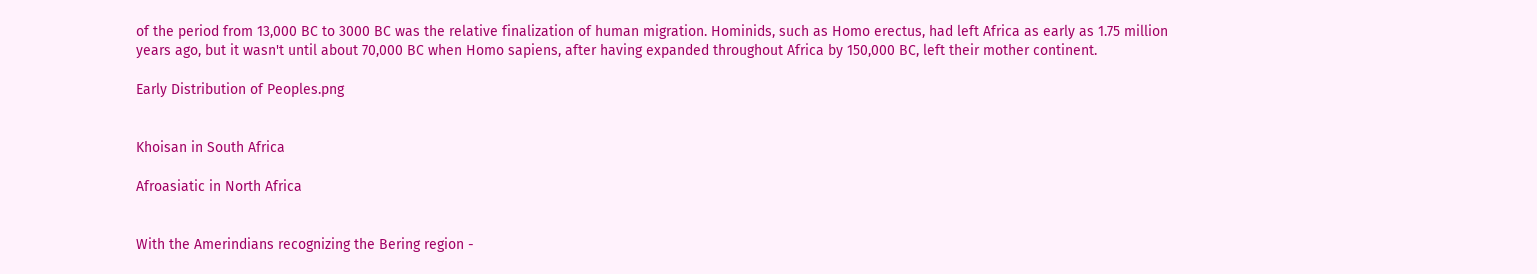of the period from 13,000 BC to 3000 BC was the relative finalization of human migration. Hominids, such as Homo erectus, had left Africa as early as 1.75 million years ago, but it wasn't until about 70,000 BC when Homo sapiens, after having expanded throughout Africa by 150,000 BC, left their mother continent.

Early Distribution of Peoples.png


Khoisan in South Africa

Afroasiatic in North Africa


With the Amerindians recognizing the Bering region -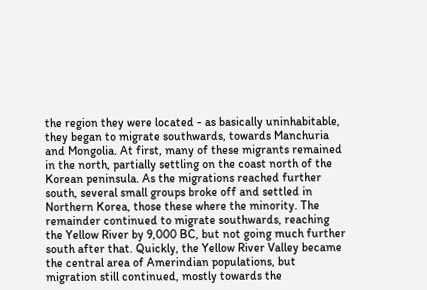the region they were located - as basically uninhabitable, they began to migrate southwards, towards Manchuria and Mongolia. At first, many of these migrants remained in the north, partially settling on the coast north of the Korean peninsula. As the migrations reached further south, several small groups broke off and settled in Northern Korea, those these where the minority. The remainder continued to migrate southwards, reaching the Yellow River by 9,000 BC, but not going much further south after that. Quickly, the Yellow River Valley became the central area of Amerindian populations, but migration still continued, mostly towards the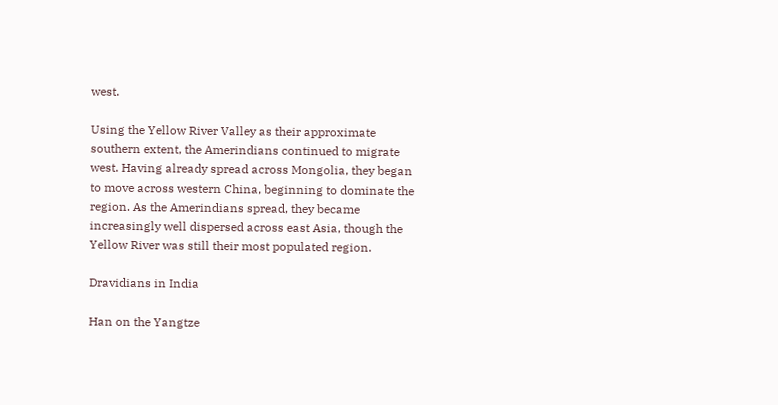west.

Using the Yellow River Valley as their approximate southern extent, the Amerindians continued to migrate west. Having already spread across Mongolia, they began to move across western China, beginning to dominate the region. As the Amerindians spread, they became increasingly well dispersed across east Asia, though the Yellow River was still their most populated region.

Dravidians in India

Han on the Yangtze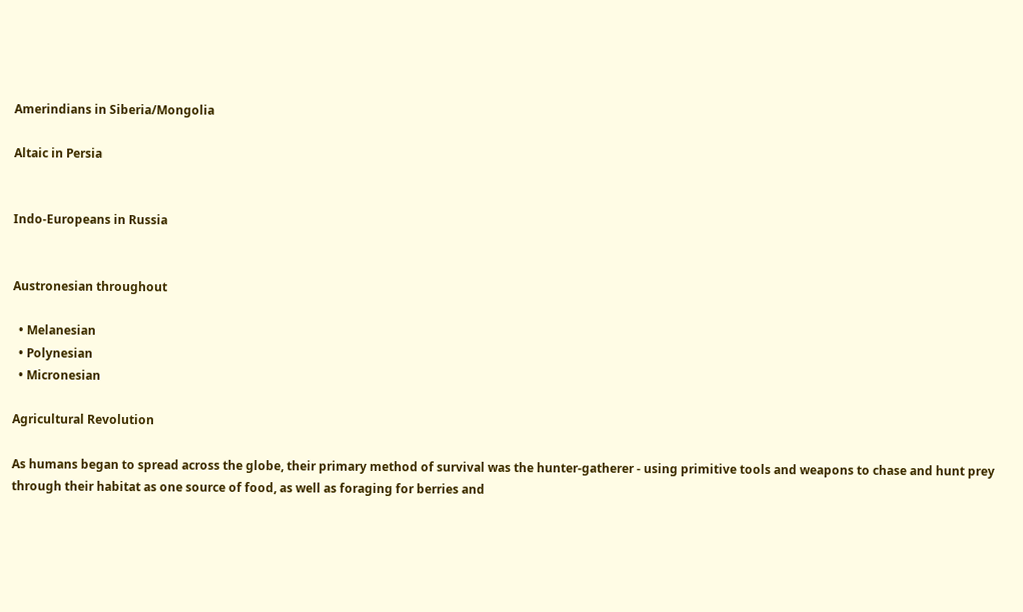Amerindians in Siberia/Mongolia

Altaic in Persia


Indo-Europeans in Russia


Austronesian throughout

  • Melanesian
  • Polynesian
  • Micronesian

Agricultural Revolution

As humans began to spread across the globe, their primary method of survival was the hunter-gatherer - using primitive tools and weapons to chase and hunt prey through their habitat as one source of food, as well as foraging for berries and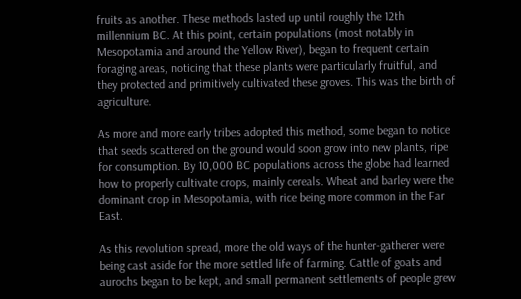fruits as another. These methods lasted up until roughly the 12th millennium BC. At this point, certain populations (most notably in Mesopotamia and around the Yellow River), began to frequent certain foraging areas, noticing that these plants were particularly fruitful, and they protected and primitively cultivated these groves. This was the birth of agriculture.

As more and more early tribes adopted this method, some began to notice that seeds scattered on the ground would soon grow into new plants, ripe for consumption. By 10,000 BC populations across the globe had learned how to properly cultivate crops, mainly cereals. Wheat and barley were the dominant crop in Mesopotamia, with rice being more common in the Far East.

As this revolution spread, more the old ways of the hunter-gatherer were being cast aside for the more settled life of farming. Cattle of goats and aurochs began to be kept, and small permanent settlements of people grew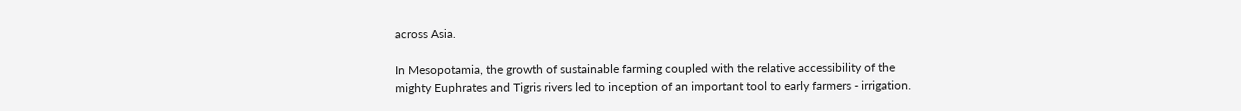across Asia.

In Mesopotamia, the growth of sustainable farming coupled with the relative accessibility of the mighty Euphrates and Tigris rivers led to inception of an important tool to early farmers - irrigation.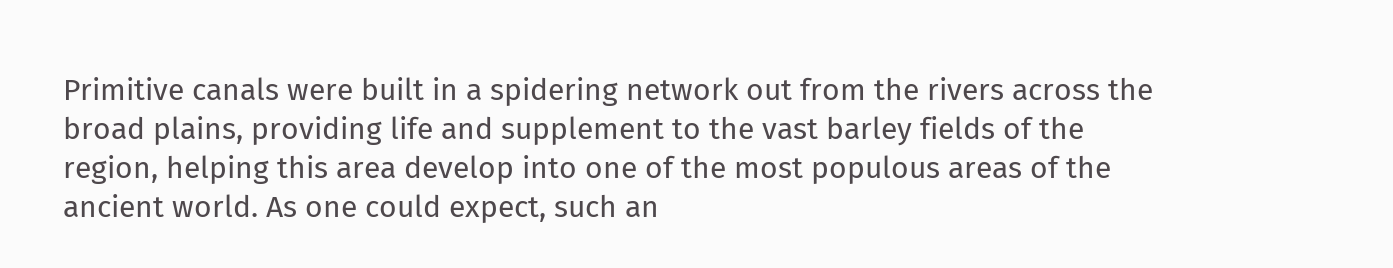Primitive canals were built in a spidering network out from the rivers across the broad plains, providing life and supplement to the vast barley fields of the region, helping this area develop into one of the most populous areas of the ancient world. As one could expect, such an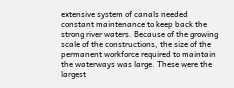extensive system of canals needed constant maintenance to keep back the strong river waters. Because of the growing scale of the constructions, the size of the permanent workforce required to maintain the waterways was large. These were the largest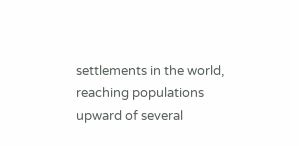settlements in the world, reaching populations upward of several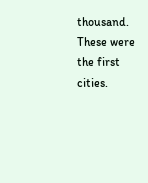thousand. These were the first cities.